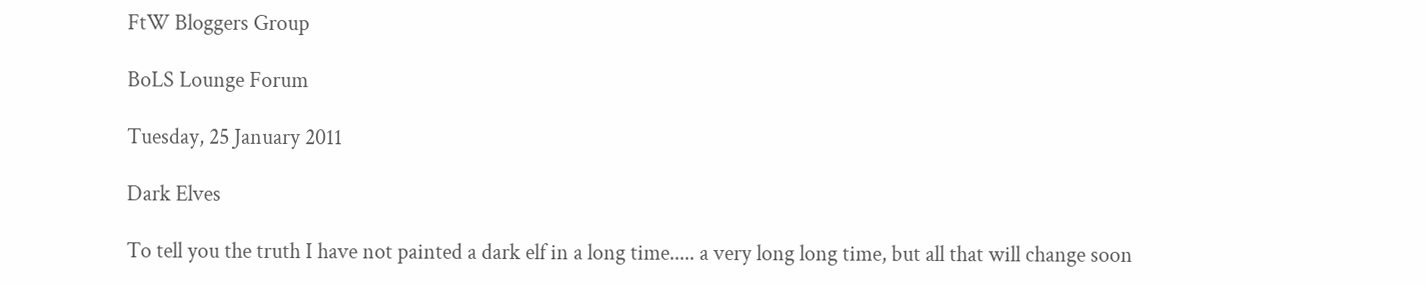FtW Bloggers Group

BoLS Lounge Forum

Tuesday, 25 January 2011

Dark Elves

To tell you the truth I have not painted a dark elf in a long time..... a very long long time, but all that will change soon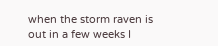when the storm raven is out in a few weeks I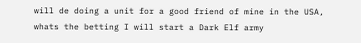will de doing a unit for a good friend of mine in the USA, whats the betting I will start a Dark Elf army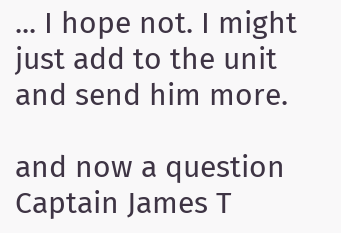... I hope not. I might just add to the unit and send him more.

and now a question Captain James T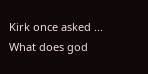Kirk once asked ... What does god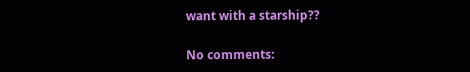want with a starship??

No comments: